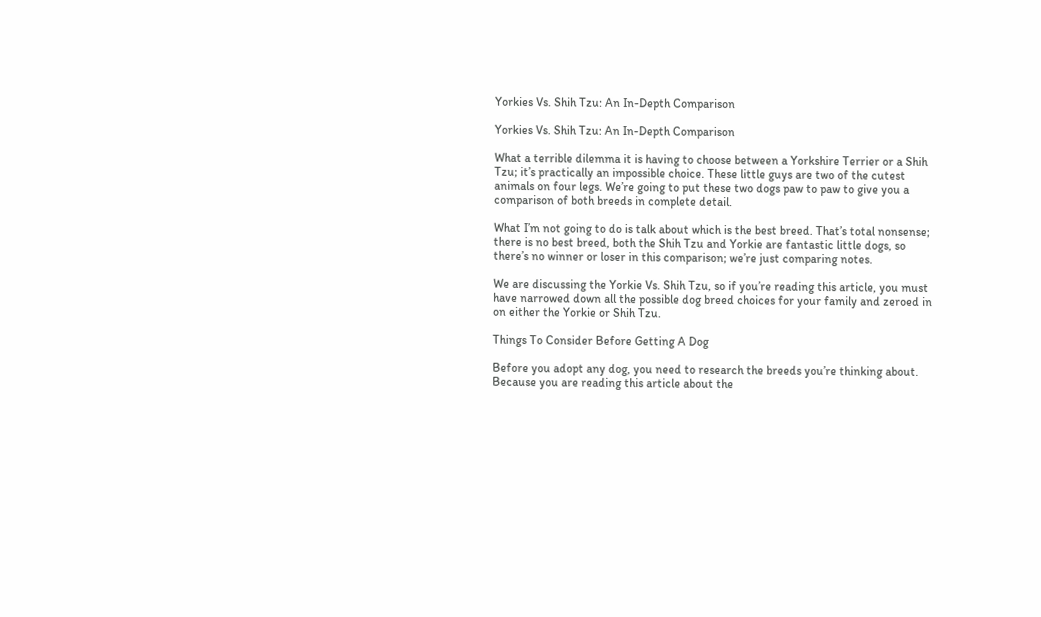Yorkies Vs. Shih Tzu: An In-Depth Comparison

Yorkies Vs. Shih Tzu: An In-Depth Comparison

What a terrible dilemma it is having to choose between a Yorkshire Terrier or a Shih Tzu; it’s practically an impossible choice. These little guys are two of the cutest animals on four legs. We’re going to put these two dogs paw to paw to give you a comparison of both breeds in complete detail.

What I’m not going to do is talk about which is the best breed. That’s total nonsense; there is no best breed, both the Shih Tzu and Yorkie are fantastic little dogs, so there’s no winner or loser in this comparison; we’re just comparing notes.

We are discussing the Yorkie Vs. Shih Tzu, so if you’re reading this article, you must have narrowed down all the possible dog breed choices for your family and zeroed in on either the Yorkie or Shih Tzu.

Things To Consider Before Getting A Dog

Before you adopt any dog, you need to research the breeds you’re thinking about. Because you are reading this article about the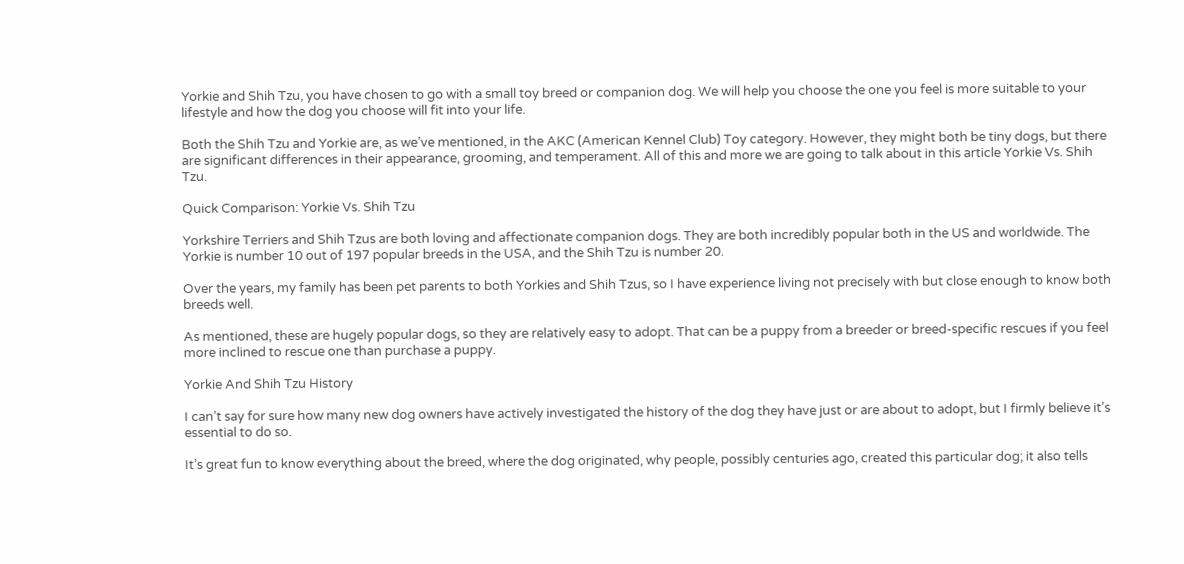Yorkie and Shih Tzu, you have chosen to go with a small toy breed or companion dog. We will help you choose the one you feel is more suitable to your lifestyle and how the dog you choose will fit into your life.

Both the Shih Tzu and Yorkie are, as we’ve mentioned, in the AKC (American Kennel Club) Toy category. However, they might both be tiny dogs, but there are significant differences in their appearance, grooming, and temperament. All of this and more we are going to talk about in this article Yorkie Vs. Shih Tzu.

Quick Comparison: Yorkie Vs. Shih Tzu

Yorkshire Terriers and Shih Tzus are both loving and affectionate companion dogs. They are both incredibly popular both in the US and worldwide. The Yorkie is number 10 out of 197 popular breeds in the USA, and the Shih Tzu is number 20.

Over the years, my family has been pet parents to both Yorkies and Shih Tzus, so I have experience living not precisely with but close enough to know both breeds well.

As mentioned, these are hugely popular dogs, so they are relatively easy to adopt. That can be a puppy from a breeder or breed-specific rescues if you feel more inclined to rescue one than purchase a puppy.

Yorkie And Shih Tzu History

I can’t say for sure how many new dog owners have actively investigated the history of the dog they have just or are about to adopt, but I firmly believe it’s essential to do so.

It’s great fun to know everything about the breed, where the dog originated, why people, possibly centuries ago, created this particular dog; it also tells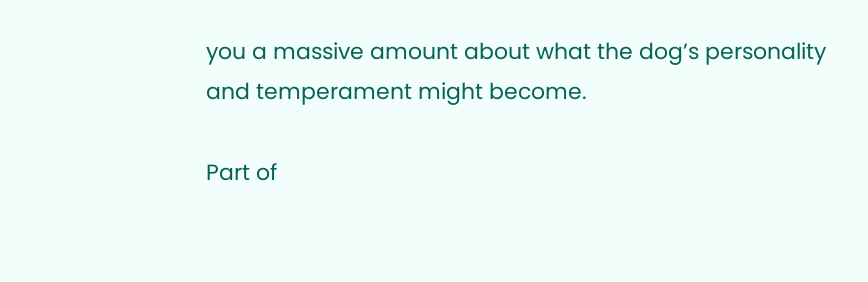you a massive amount about what the dog’s personality and temperament might become.

Part of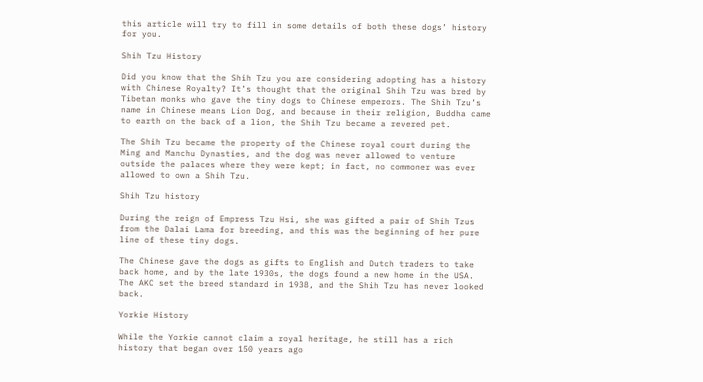this article will try to fill in some details of both these dogs’ history for you.

Shih Tzu History

Did you know that the Shih Tzu you are considering adopting has a history with Chinese Royalty? It’s thought that the original Shih Tzu was bred by Tibetan monks who gave the tiny dogs to Chinese emperors. The Shih Tzu’s name in Chinese means Lion Dog, and because in their religion, Buddha came to earth on the back of a lion, the Shih Tzu became a revered pet.

The Shih Tzu became the property of the Chinese royal court during the Ming and Manchu Dynasties, and the dog was never allowed to venture outside the palaces where they were kept; in fact, no commoner was ever allowed to own a Shih Tzu.

Shih Tzu history

During the reign of Empress Tzu Hsi, she was gifted a pair of Shih Tzus from the Dalai Lama for breeding, and this was the beginning of her pure line of these tiny dogs.

The Chinese gave the dogs as gifts to English and Dutch traders to take back home, and by the late 1930s, the dogs found a new home in the USA. The AKC set the breed standard in 1938, and the Shih Tzu has never looked back.

Yorkie History

While the Yorkie cannot claim a royal heritage, he still has a rich history that began over 150 years ago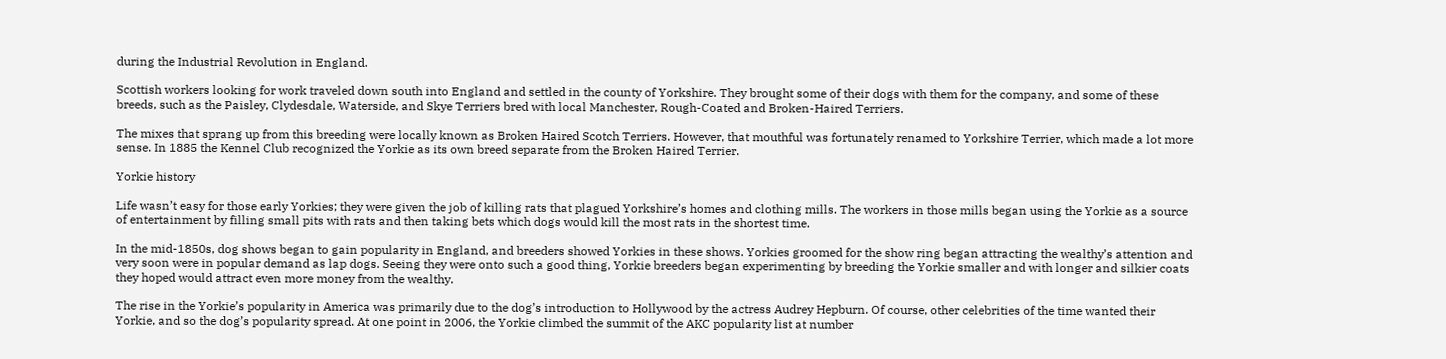during the Industrial Revolution in England.

Scottish workers looking for work traveled down south into England and settled in the county of Yorkshire. They brought some of their dogs with them for the company, and some of these breeds, such as the Paisley, Clydesdale, Waterside, and Skye Terriers bred with local Manchester, Rough-Coated and Broken-Haired Terriers.

The mixes that sprang up from this breeding were locally known as Broken Haired Scotch Terriers. However, that mouthful was fortunately renamed to Yorkshire Terrier, which made a lot more sense. In 1885 the Kennel Club recognized the Yorkie as its own breed separate from the Broken Haired Terrier.

Yorkie history

Life wasn’t easy for those early Yorkies; they were given the job of killing rats that plagued Yorkshire’s homes and clothing mills. The workers in those mills began using the Yorkie as a source of entertainment by filling small pits with rats and then taking bets which dogs would kill the most rats in the shortest time.

In the mid-1850s, dog shows began to gain popularity in England, and breeders showed Yorkies in these shows. Yorkies groomed for the show ring began attracting the wealthy’s attention and very soon were in popular demand as lap dogs. Seeing they were onto such a good thing, Yorkie breeders began experimenting by breeding the Yorkie smaller and with longer and silkier coats they hoped would attract even more money from the wealthy.

The rise in the Yorkie’s popularity in America was primarily due to the dog’s introduction to Hollywood by the actress Audrey Hepburn. Of course, other celebrities of the time wanted their Yorkie, and so the dog’s popularity spread. At one point in 2006, the Yorkie climbed the summit of the AKC popularity list at number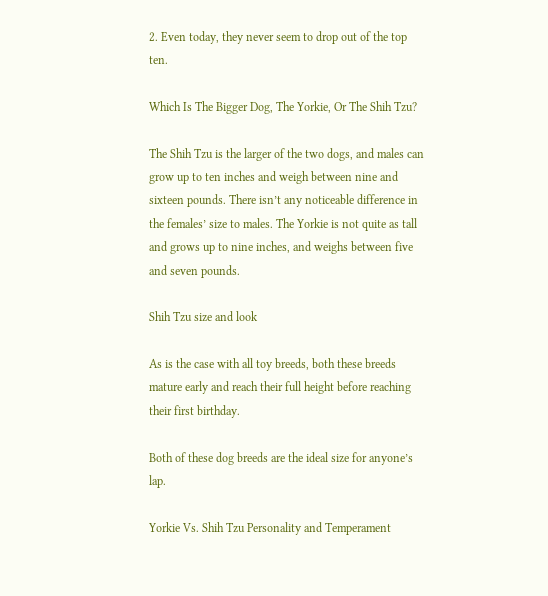2. Even today, they never seem to drop out of the top ten.

Which Is The Bigger Dog, The Yorkie, Or The Shih Tzu?

The Shih Tzu is the larger of the two dogs, and males can grow up to ten inches and weigh between nine and sixteen pounds. There isn’t any noticeable difference in the females’ size to males. The Yorkie is not quite as tall and grows up to nine inches, and weighs between five and seven pounds.

Shih Tzu size and look

As is the case with all toy breeds, both these breeds mature early and reach their full height before reaching their first birthday.

Both of these dog breeds are the ideal size for anyone’s lap.

Yorkie Vs. Shih Tzu Personality and Temperament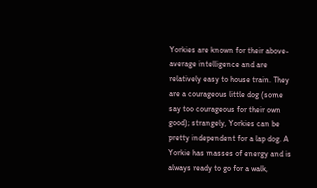Yorkies are known for their above-average intelligence and are relatively easy to house train. They are a courageous little dog (some say too courageous for their own good); strangely, Yorkies can be pretty independent for a lap dog. A Yorkie has masses of energy and is always ready to go for a walk,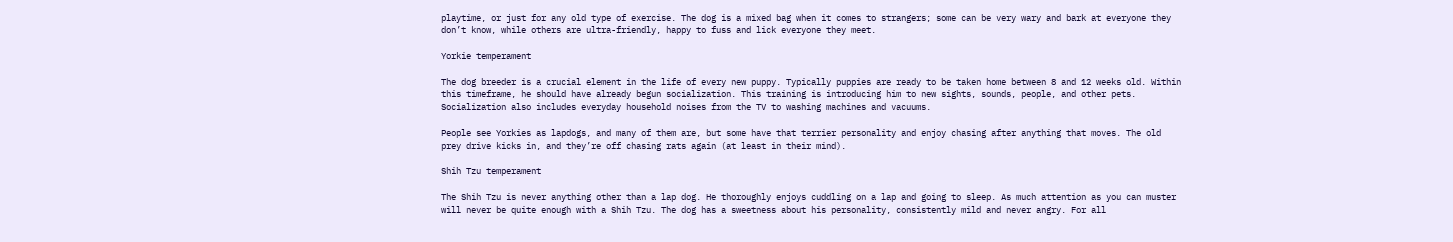playtime, or just for any old type of exercise. The dog is a mixed bag when it comes to strangers; some can be very wary and bark at everyone they don’t know, while others are ultra-friendly, happy to fuss and lick everyone they meet.

Yorkie temperament

The dog breeder is a crucial element in the life of every new puppy. Typically puppies are ready to be taken home between 8 and 12 weeks old. Within this timeframe, he should have already begun socialization. This training is introducing him to new sights, sounds, people, and other pets. Socialization also includes everyday household noises from the TV to washing machines and vacuums.

People see Yorkies as lapdogs, and many of them are, but some have that terrier personality and enjoy chasing after anything that moves. The old prey drive kicks in, and they’re off chasing rats again (at least in their mind).

Shih Tzu temperament

The Shih Tzu is never anything other than a lap dog. He thoroughly enjoys cuddling on a lap and going to sleep. As much attention as you can muster will never be quite enough with a Shih Tzu. The dog has a sweetness about his personality, consistently mild and never angry. For all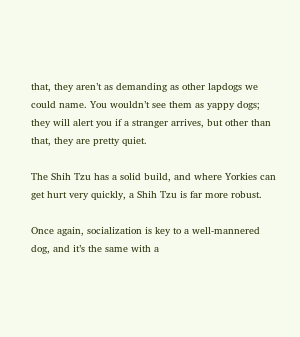that, they aren’t as demanding as other lapdogs we could name. You wouldn’t see them as yappy dogs; they will alert you if a stranger arrives, but other than that, they are pretty quiet.

The Shih Tzu has a solid build, and where Yorkies can get hurt very quickly, a Shih Tzu is far more robust.

Once again, socialization is key to a well-mannered dog, and it’s the same with a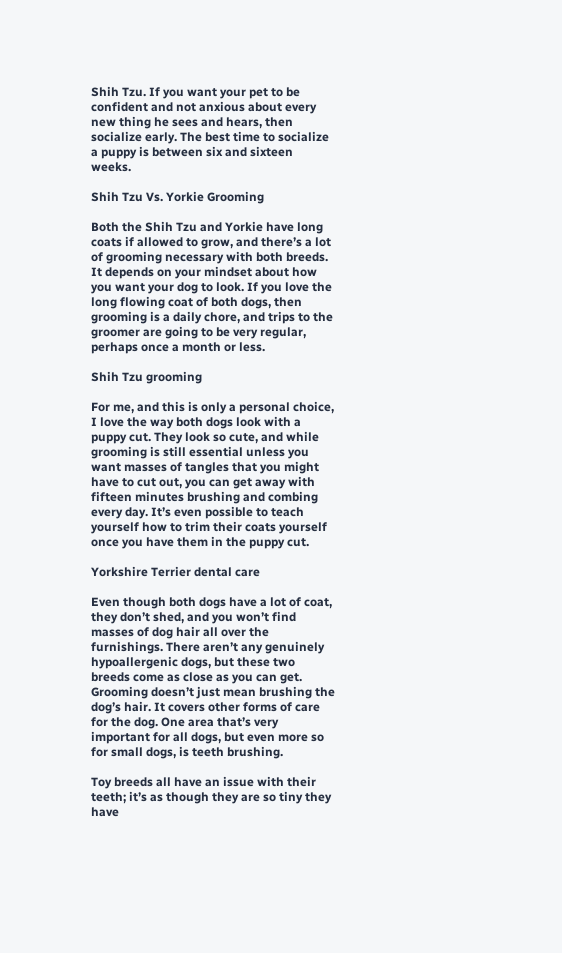Shih Tzu. If you want your pet to be confident and not anxious about every new thing he sees and hears, then socialize early. The best time to socialize a puppy is between six and sixteen weeks.

Shih Tzu Vs. Yorkie Grooming

Both the Shih Tzu and Yorkie have long coats if allowed to grow, and there’s a lot of grooming necessary with both breeds. It depends on your mindset about how you want your dog to look. If you love the long flowing coat of both dogs, then grooming is a daily chore, and trips to the groomer are going to be very regular, perhaps once a month or less.

Shih Tzu grooming

For me, and this is only a personal choice, I love the way both dogs look with a puppy cut. They look so cute, and while grooming is still essential unless you want masses of tangles that you might have to cut out, you can get away with fifteen minutes brushing and combing every day. It’s even possible to teach yourself how to trim their coats yourself once you have them in the puppy cut.

Yorkshire Terrier dental care

Even though both dogs have a lot of coat, they don’t shed, and you won’t find masses of dog hair all over the furnishings. There aren’t any genuinely hypoallergenic dogs, but these two breeds come as close as you can get. Grooming doesn’t just mean brushing the dog’s hair. It covers other forms of care for the dog. One area that’s very important for all dogs, but even more so for small dogs, is teeth brushing.

Toy breeds all have an issue with their teeth; it’s as though they are so tiny they have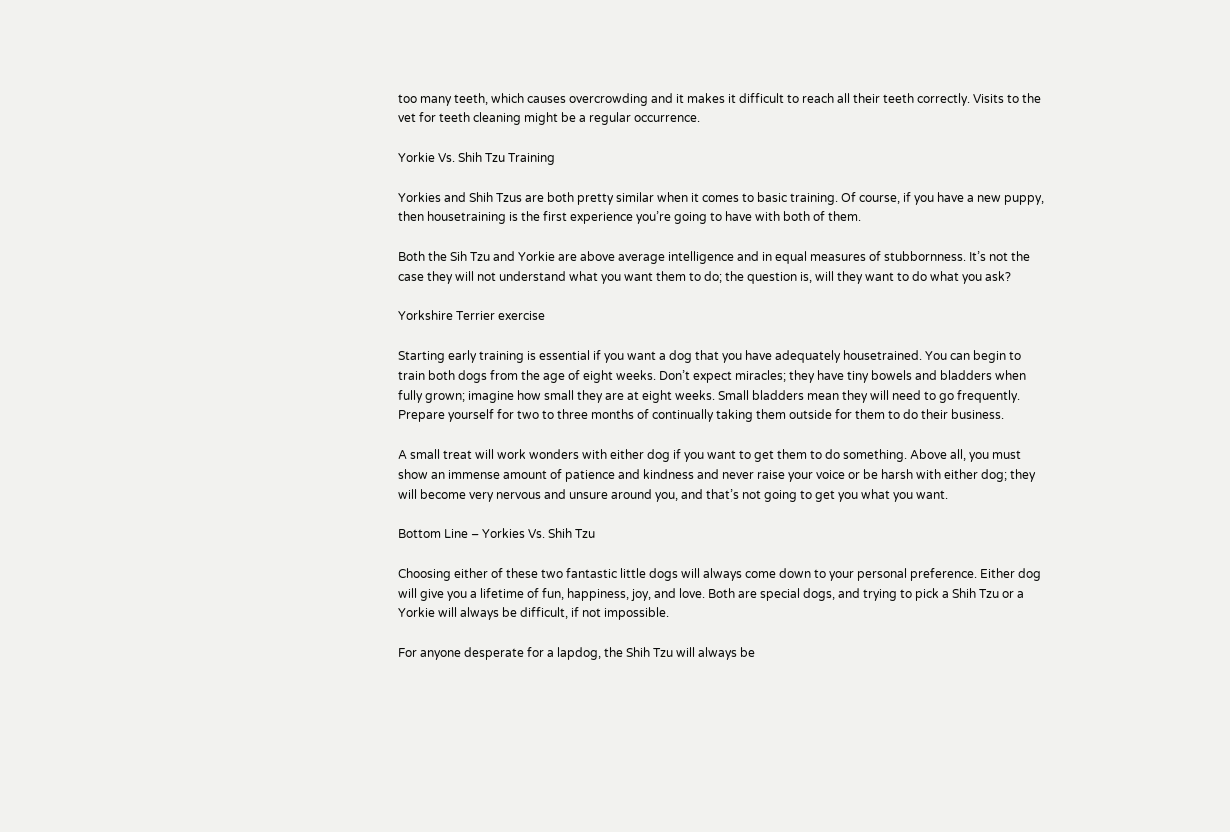too many teeth, which causes overcrowding and it makes it difficult to reach all their teeth correctly. Visits to the vet for teeth cleaning might be a regular occurrence.

Yorkie Vs. Shih Tzu Training

Yorkies and Shih Tzus are both pretty similar when it comes to basic training. Of course, if you have a new puppy, then housetraining is the first experience you’re going to have with both of them.

Both the Sih Tzu and Yorkie are above average intelligence and in equal measures of stubbornness. It’s not the case they will not understand what you want them to do; the question is, will they want to do what you ask?

Yorkshire Terrier exercise

Starting early training is essential if you want a dog that you have adequately housetrained. You can begin to train both dogs from the age of eight weeks. Don’t expect miracles; they have tiny bowels and bladders when fully grown; imagine how small they are at eight weeks. Small bladders mean they will need to go frequently. Prepare yourself for two to three months of continually taking them outside for them to do their business.

A small treat will work wonders with either dog if you want to get them to do something. Above all, you must show an immense amount of patience and kindness and never raise your voice or be harsh with either dog; they will become very nervous and unsure around you, and that’s not going to get you what you want.

Bottom Line – Yorkies Vs. Shih Tzu

Choosing either of these two fantastic little dogs will always come down to your personal preference. Either dog will give you a lifetime of fun, happiness, joy, and love. Both are special dogs, and trying to pick a Shih Tzu or a Yorkie will always be difficult, if not impossible.

For anyone desperate for a lapdog, the Shih Tzu will always be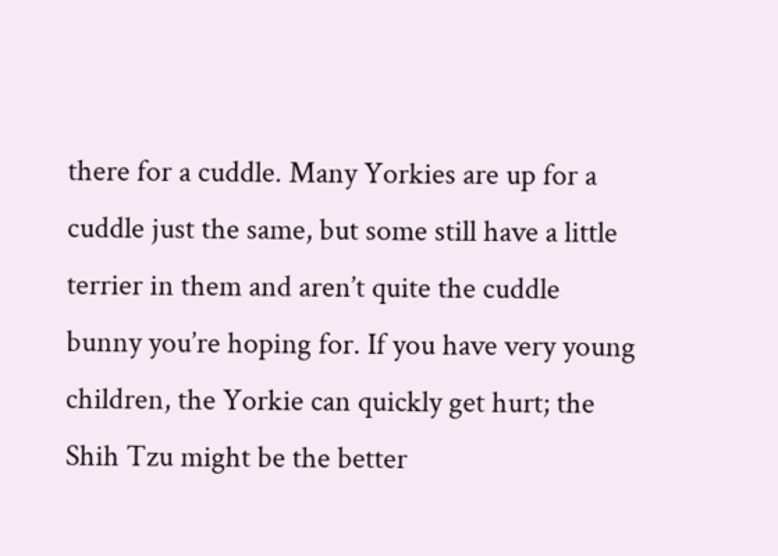there for a cuddle. Many Yorkies are up for a cuddle just the same, but some still have a little terrier in them and aren’t quite the cuddle bunny you’re hoping for. If you have very young children, the Yorkie can quickly get hurt; the Shih Tzu might be the better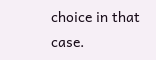choice in that case.